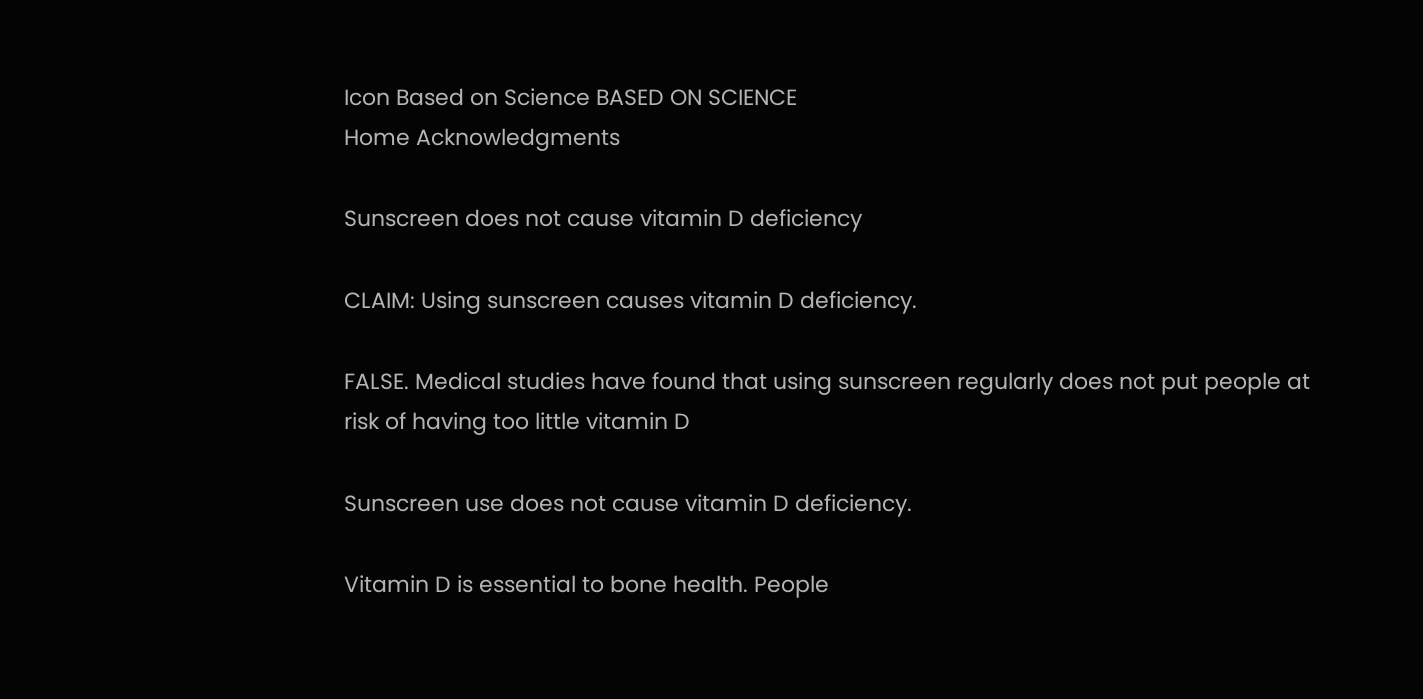Icon Based on Science BASED ON SCIENCE
Home Acknowledgments

Sunscreen does not cause vitamin D deficiency

CLAIM: Using sunscreen causes vitamin D deficiency.

FALSE. Medical studies have found that using sunscreen regularly does not put people at risk of having too little vitamin D

Sunscreen use does not cause vitamin D deficiency.

Vitamin D is essential to bone health. People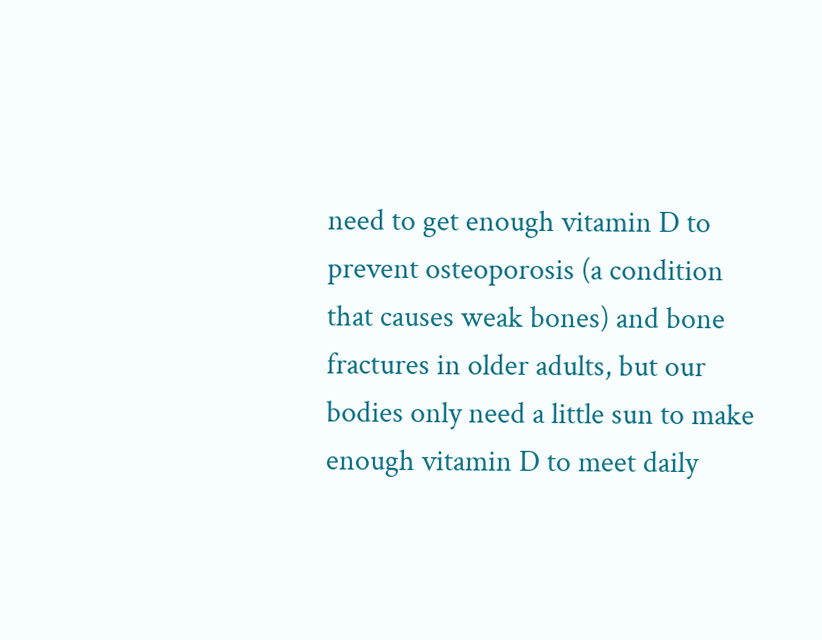need to get enough vitamin D to prevent osteoporosis (a condition that causes weak bones) and bone fractures in older adults, but our bodies only need a little sun to make enough vitamin D to meet daily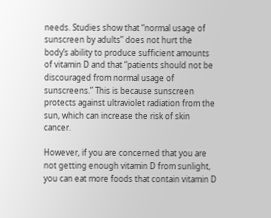needs. Studies show that “normal usage of sunscreen by adults” does not hurt the body’s ability to produce sufficient amounts of vitamin D and that “patients should not be discouraged from normal usage of sunscreens.” This is because sunscreen protects against ultraviolet radiation from the sun, which can increase the risk of skin cancer.

However, if you are concerned that you are not getting enough vitamin D from sunlight, you can eat more foods that contain vitamin D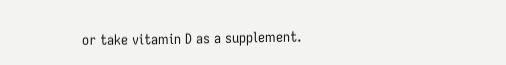or take vitamin D as a supplement.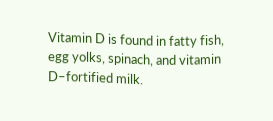Vitamin D is found in fatty fish, egg yolks, spinach, and vitamin D–fortified milk.